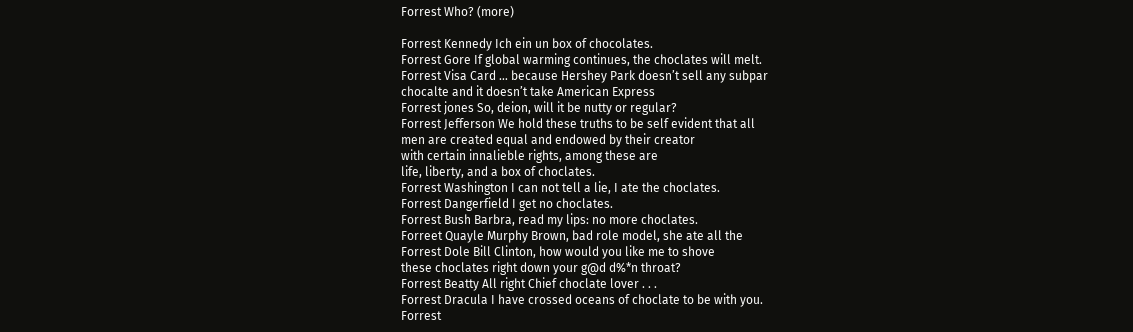Forrest Who? (more)

Forrest Kennedy Ich ein un box of chocolates.
Forrest Gore If global warming continues, the choclates will melt.
Forrest Visa Card … because Hershey Park doesn’t sell any subpar
chocalte and it doesn’t take American Express
Forrest jones So, deion, will it be nutty or regular?
Forrest Jefferson We hold these truths to be self evident that all
men are created equal and endowed by their creator
with certain innalieble rights, among these are
life, liberty, and a box of choclates.
Forrest Washington I can not tell a lie, I ate the choclates.
Forrest Dangerfield I get no choclates.
Forrest Bush Barbra, read my lips: no more choclates.
Forreet Quayle Murphy Brown, bad role model, she ate all the
Forrest Dole Bill Clinton, how would you like me to shove
these choclates right down your g@d d%*n throat?
Forrest Beatty All right Chief choclate lover . . .
Forrest Dracula I have crossed oceans of choclate to be with you.
Forrest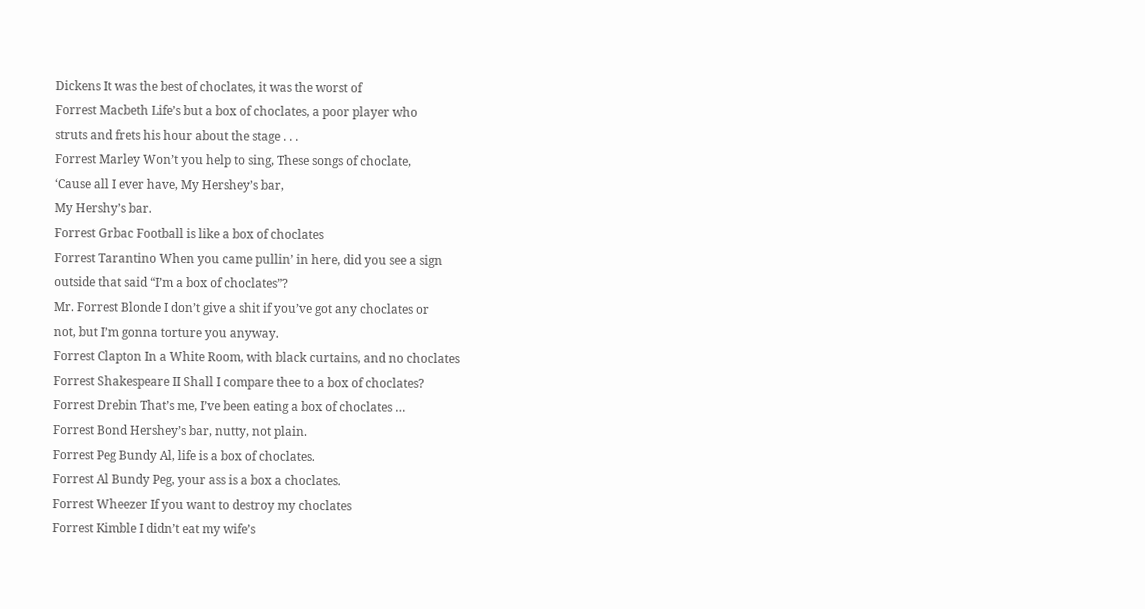Dickens It was the best of choclates, it was the worst of
Forrest Macbeth Life’s but a box of choclates, a poor player who
struts and frets his hour about the stage . . .
Forrest Marley Won’t you help to sing, These songs of choclate,
‘Cause all I ever have, My Hershey’s bar,
My Hershy’s bar.
Forrest Grbac Football is like a box of choclates
Forrest Tarantino When you came pullin’ in here, did you see a sign
outside that said “I’m a box of choclates”?
Mr. Forrest Blonde I don’t give a shit if you’ve got any choclates or
not, but I’m gonna torture you anyway.
Forrest Clapton In a White Room, with black curtains, and no choclates
Forrest Shakespeare II Shall I compare thee to a box of choclates?
Forrest Drebin That’s me, I’ve been eating a box of choclates …
Forrest Bond Hershey’s bar, nutty, not plain.
Forrest Peg Bundy Al, life is a box of choclates.
Forrest Al Bundy Peg, your ass is a box a choclates.
Forrest Wheezer If you want to destroy my choclates
Forrest Kimble I didn’t eat my wife’s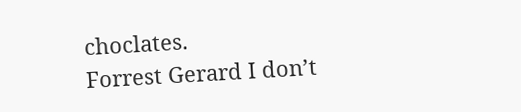choclates.
Forrest Gerard I don’t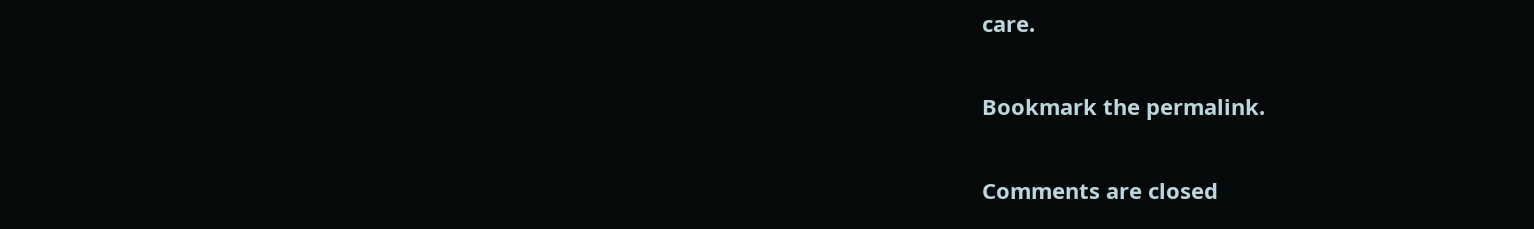care.

Bookmark the permalink.

Comments are closed